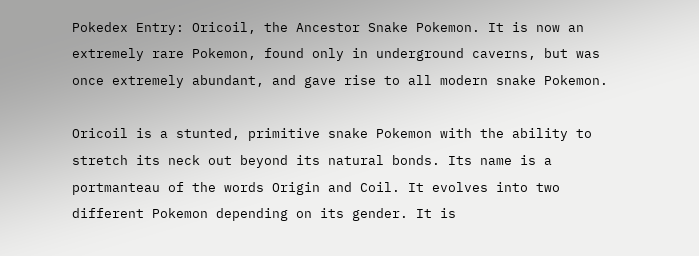Pokedex Entry: Oricoil, the Ancestor Snake Pokemon. It is now an extremely rare Pokemon, found only in underground caverns, but was once extremely abundant, and gave rise to all modern snake Pokemon.

Oricoil is a stunted, primitive snake Pokemon with the ability to stretch its neck out beyond its natural bonds. Its name is a portmanteau of the words Origin and Coil. It evolves into two different Pokemon depending on its gender. It is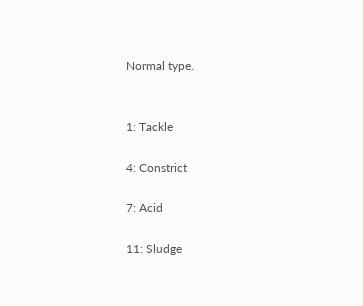Normal type.


1: Tackle

4: Constrict

7: Acid

11: Sludge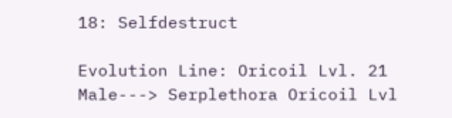18: Selfdestruct

Evolution Line: Oricoil Lvl. 21 Male---> Serplethora Oricoil Lvl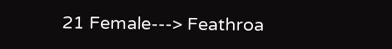21 Female---> Feathroa